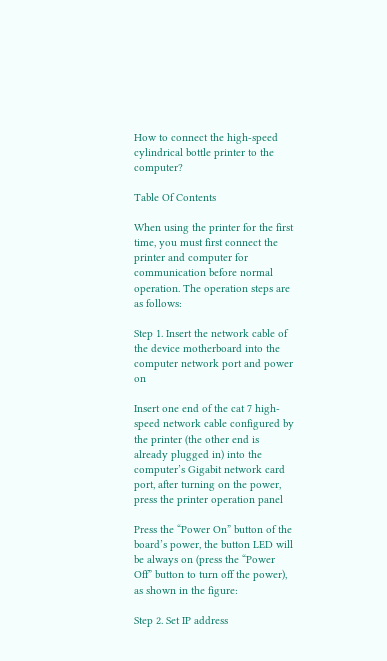How to connect the high-speed cylindrical bottle printer to the computer?

Table Of Contents

When using the printer for the first time, you must first connect the printer and computer for communication before normal operation. The operation steps are as follows:

Step 1. Insert the network cable of the device motherboard into the computer network port and power on

Insert one end of the cat 7 high-speed network cable configured by the printer (the other end is already plugged in) into the computer’s Gigabit network card port, after turning on the power, press the printer operation panel

Press the “Power On” button of the board’s power, the button LED will be always on (press the “Power Off” button to turn off the power), as shown in the figure:

Step 2. Set IP address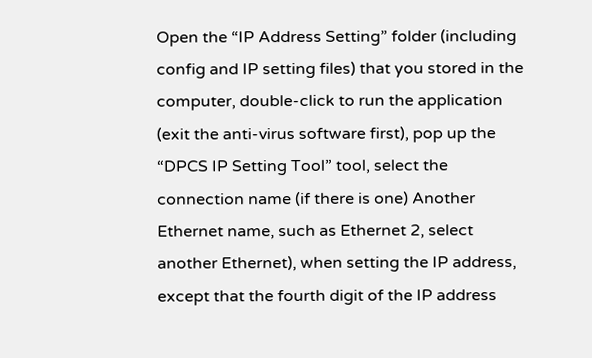Open the “IP Address Setting” folder (including config and IP setting files) that you stored in the computer, double-click to run the application (exit the anti-virus software first), pop up the “DPCS IP Setting Tool” tool, select the connection name (if there is one) Another Ethernet name, such as Ethernet 2, select another Ethernet), when setting the IP address, except that the fourth digit of the IP address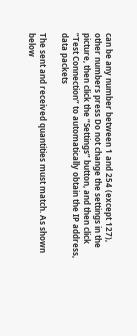can be any number between 1 and 254 (except 127), other numbers press Do not change the settings in the picture, then click the “Settings” button, and then click “Test Connection” to automatically obtain the IP address, data packets

The sent and received quantities must match. As shown below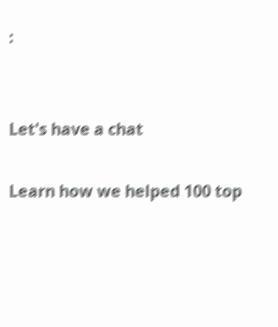:


Let's have a chat

Learn how we helped 100 top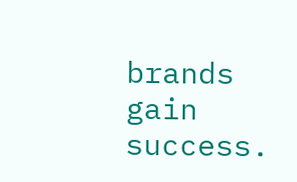brands gain success.